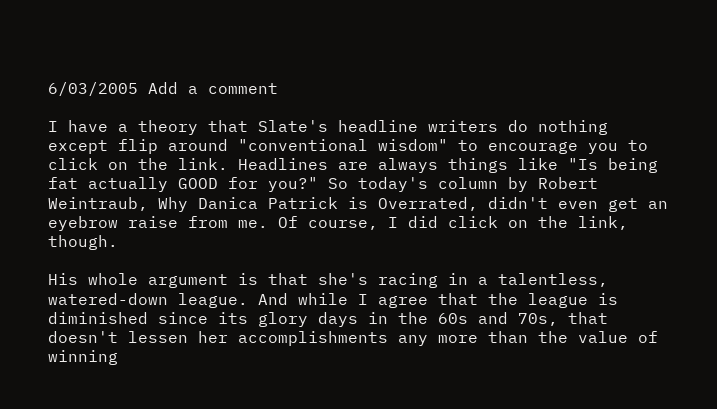6/03/2005 Add a comment

I have a theory that Slate's headline writers do nothing except flip around "conventional wisdom" to encourage you to click on the link. Headlines are always things like "Is being fat actually GOOD for you?" So today's column by Robert Weintraub, Why Danica Patrick is Overrated, didn't even get an eyebrow raise from me. Of course, I did click on the link, though.

His whole argument is that she's racing in a talentless, watered-down league. And while I agree that the league is diminished since its glory days in the 60s and 70s, that doesn't lessen her accomplishments any more than the value of winning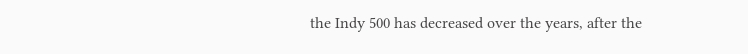the Indy 500 has decreased over the years, after the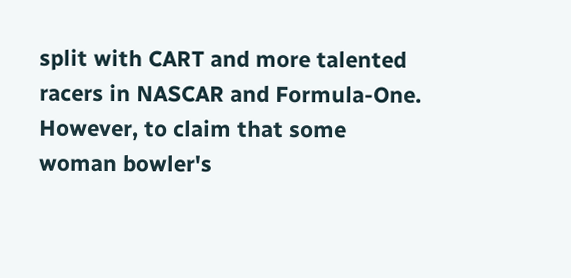split with CART and more talented racers in NASCAR and Formula-One. However, to claim that some woman bowler's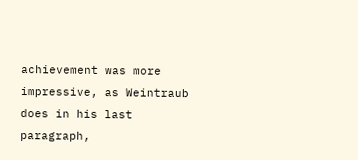achievement was more impressive, as Weintraub does in his last paragraph,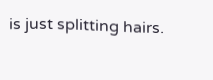is just splitting hairs.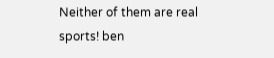Neither of them are real sports! ben